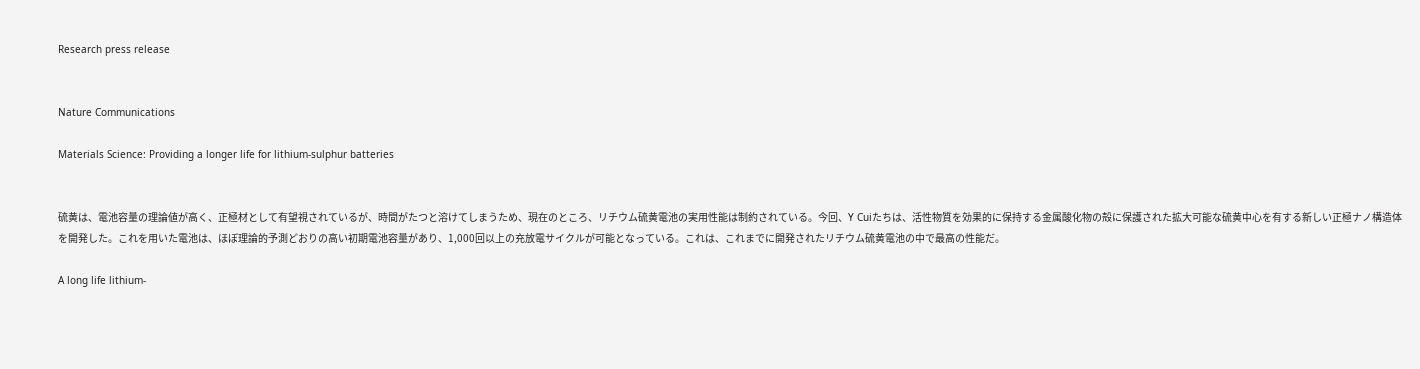Research press release


Nature Communications

Materials Science: Providing a longer life for lithium-sulphur batteries


硫黄は、電池容量の理論値が高く、正極材として有望視されているが、時間がたつと溶けてしまうため、現在のところ、リチウム硫黄電池の実用性能は制約されている。今回、Y Cuiたちは、活性物質を効果的に保持する金属酸化物の殻に保護された拡大可能な硫黄中心を有する新しい正極ナノ構造体を開発した。これを用いた電池は、ほぼ理論的予測どおりの高い初期電池容量があり、1,000回以上の充放電サイクルが可能となっている。これは、これまでに開発されたリチウム硫黄電池の中で最高の性能だ。

A long life lithium-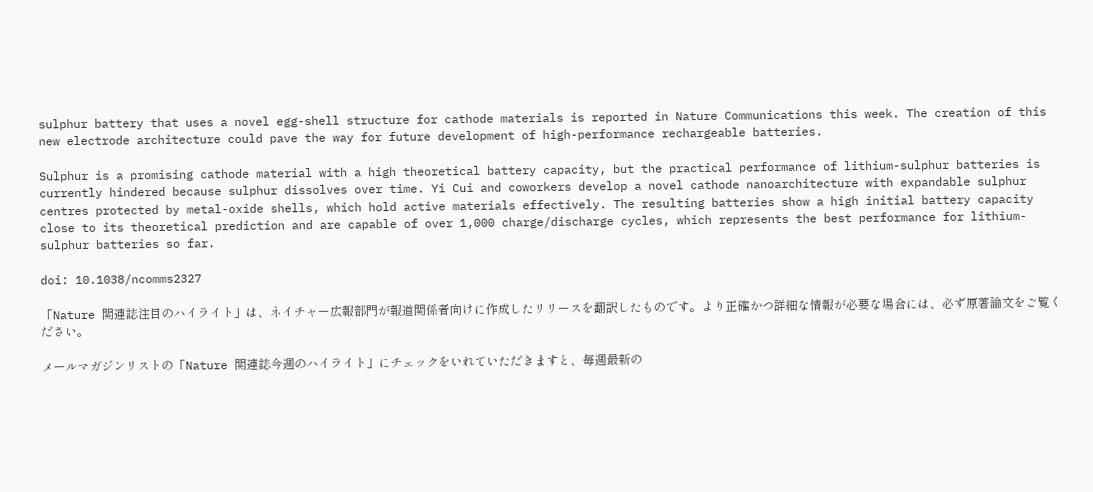sulphur battery that uses a novel egg-shell structure for cathode materials is reported in Nature Communications this week. The creation of this new electrode architecture could pave the way for future development of high-performance rechargeable batteries.

Sulphur is a promising cathode material with a high theoretical battery capacity, but the practical performance of lithium-sulphur batteries is currently hindered because sulphur dissolves over time. Yi Cui and coworkers develop a novel cathode nanoarchitecture with expandable sulphur centres protected by metal-oxide shells, which hold active materials effectively. The resulting batteries show a high initial battery capacity close to its theoretical prediction and are capable of over 1,000 charge/discharge cycles, which represents the best performance for lithium-sulphur batteries so far.

doi: 10.1038/ncomms2327

「Nature 関連誌注目のハイライト」は、ネイチャー広報部門が報道関係者向けに作成したリリースを翻訳したものです。より正確かつ詳細な情報が必要な場合には、必ず原著論文をご覧ください。

メールマガジンリストの「Nature 関連誌今週のハイライト」にチェックをいれていただきますと、毎週最新の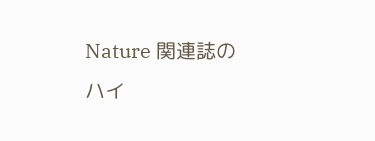Nature 関連誌のハイ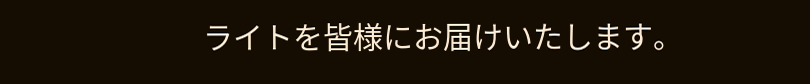ライトを皆様にお届けいたします。